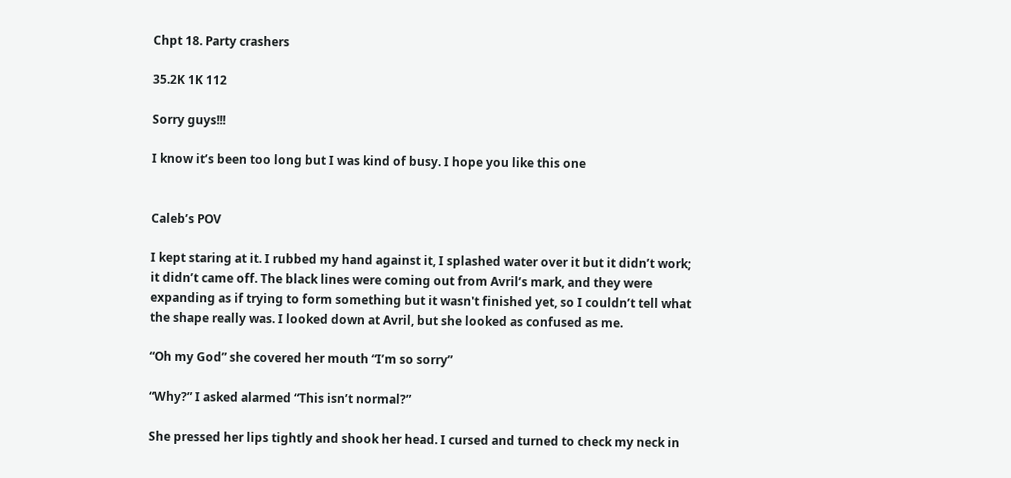Chpt 18. Party crashers

35.2K 1K 112

Sorry guys!!!

I know it’s been too long but I was kind of busy. I hope you like this one


Caleb’s POV

I kept staring at it. I rubbed my hand against it, I splashed water over it but it didn’t work; it didn’t came off. The black lines were coming out from Avril’s mark, and they were expanding as if trying to form something but it wasn't finished yet, so I couldn’t tell what the shape really was. I looked down at Avril, but she looked as confused as me.

“Oh my God” she covered her mouth “I’m so sorry”

“Why?” I asked alarmed “This isn’t normal?”

She pressed her lips tightly and shook her head. I cursed and turned to check my neck in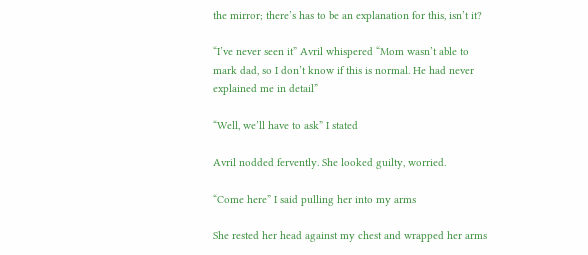the mirror; there’s has to be an explanation for this, isn’t it?

“I’ve never seen it” Avril whispered “Mom wasn’t able to mark dad, so I don’t know if this is normal. He had never explained me in detail”

“Well, we’ll have to ask” I stated

Avril nodded fervently. She looked guilty, worried.

“Come here” I said pulling her into my arms

She rested her head against my chest and wrapped her arms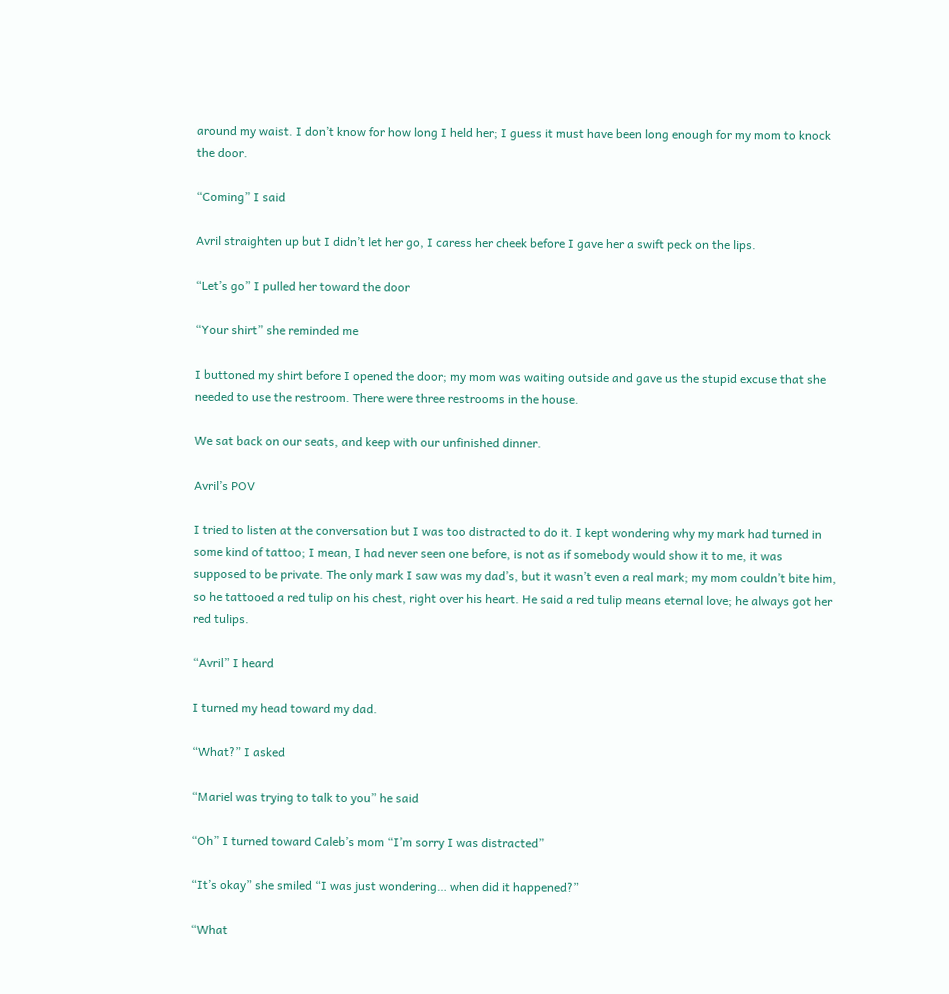around my waist. I don’t know for how long I held her; I guess it must have been long enough for my mom to knock the door.

“Coming” I said

Avril straighten up but I didn’t let her go, I caress her cheek before I gave her a swift peck on the lips.

“Let’s go” I pulled her toward the door

“Your shirt” she reminded me

I buttoned my shirt before I opened the door; my mom was waiting outside and gave us the stupid excuse that she needed to use the restroom. There were three restrooms in the house.

We sat back on our seats, and keep with our unfinished dinner.

Avril’s POV

I tried to listen at the conversation but I was too distracted to do it. I kept wondering why my mark had turned in some kind of tattoo; I mean, I had never seen one before, is not as if somebody would show it to me, it was supposed to be private. The only mark I saw was my dad’s, but it wasn’t even a real mark; my mom couldn’t bite him, so he tattooed a red tulip on his chest, right over his heart. He said a red tulip means eternal love; he always got her red tulips.

“Avril” I heard

I turned my head toward my dad.

“What?” I asked

“Mariel was trying to talk to you” he said

“Oh” I turned toward Caleb’s mom “I’m sorry I was distracted”

“It’s okay” she smiled “I was just wondering… when did it happened?”

“What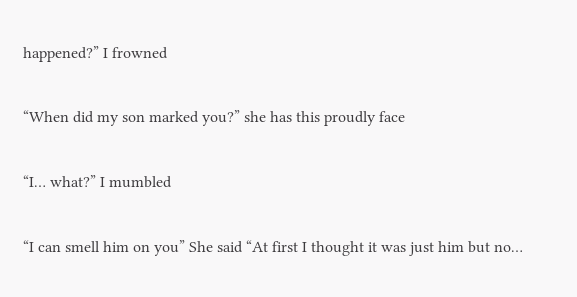happened?” I frowned

“When did my son marked you?” she has this proudly face

“I… what?” I mumbled

“I can smell him on you” She said “At first I thought it was just him but no…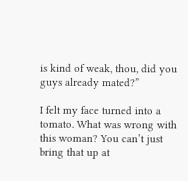is kind of weak, thou, did you guys already mated?”

I felt my face turned into a tomato. What was wrong with this woman? You can’t just bring that up at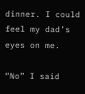dinner. I could feel my dad’s eyes on me.

“No” I said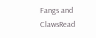Fangs and  ClawsRead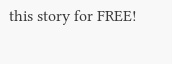this story for FREE!